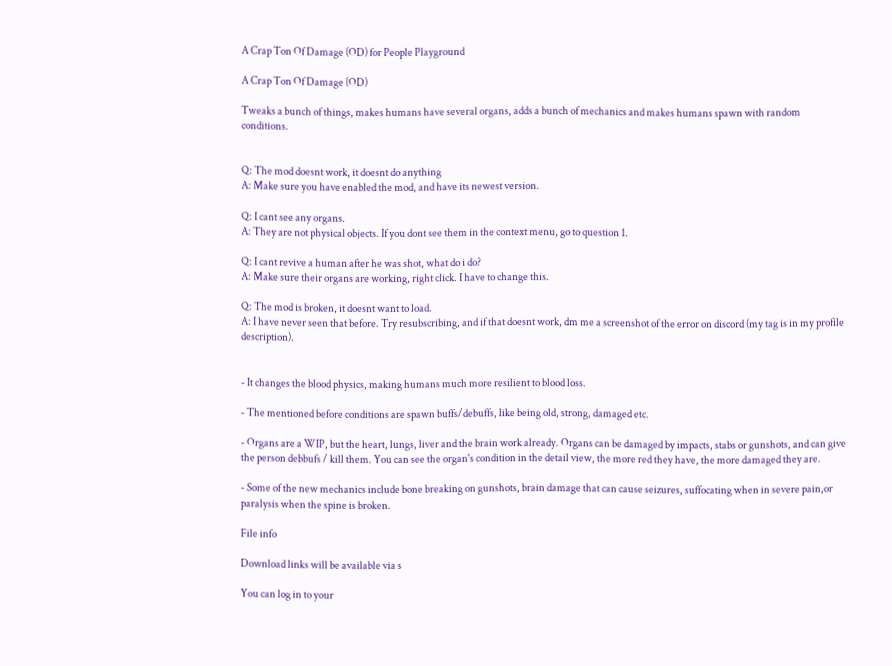A Crap Ton Of Damage (OD) for People Playground

A Crap Ton Of Damage (OD)

Tweaks a bunch of things, makes humans have several organs, adds a bunch of mechanics and makes humans spawn with random conditions.


Q: The mod doesnt work, it doesnt do anything
A: Make sure you have enabled the mod, and have its newest version.

Q: I cant see any organs.
A: They are not physical objects. If you dont see them in the context menu, go to question 1.

Q: I cant revive a human after he was shot, what do i do?
A: Make sure their organs are working, right click. I have to change this.

Q: The mod is broken, it doesnt want to load.
A: I have never seen that before. Try resubscribing, and if that doesnt work, dm me a screenshot of the error on discord (my tag is in my profile description).


- It changes the blood physics, making humans much more resilient to blood loss.

- The mentioned before conditions are spawn buffs/debuffs, like being old, strong, damaged etc.

- Organs are a WIP, but the heart, lungs, liver and the brain work already. Organs can be damaged by impacts, stabs or gunshots, and can give the person debbufs / kill them. You can see the organ's condition in the detail view, the more red they have, the more damaged they are.

- Some of the new mechanics include bone breaking on gunshots, brain damage that can cause seizures, suffocating when in severe pain,or paralysis when the spine is broken.

File info

Download links will be available via s

You can log in to your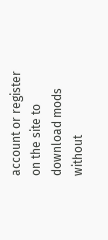account or register on the site to download mods without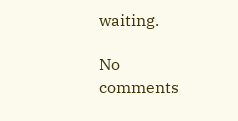waiting.

No comments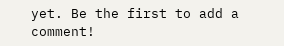yet. Be the first to add a comment!